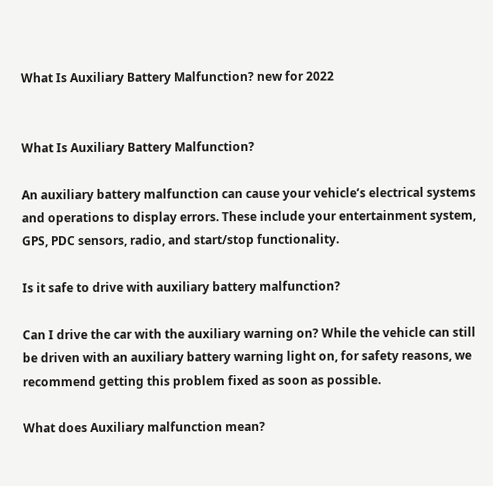What Is Auxiliary Battery Malfunction? new for 2022


What Is Auxiliary Battery Malfunction?

An auxiliary battery malfunction can cause your vehicle’s electrical systems and operations to display errors. These include your entertainment system, GPS, PDC sensors, radio, and start/stop functionality.

Is it safe to drive with auxiliary battery malfunction?

Can I drive the car with the auxiliary warning on? While the vehicle can still be driven with an auxiliary battery warning light on, for safety reasons, we recommend getting this problem fixed as soon as possible.

What does Auxiliary malfunction mean?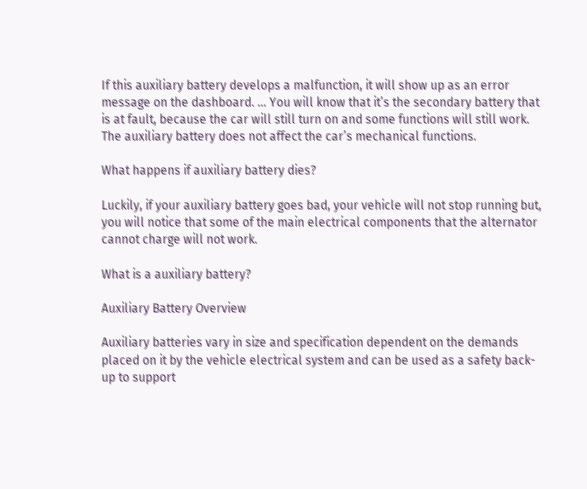If this auxiliary battery develops a malfunction, it will show up as an error message on the dashboard. … You will know that it’s the secondary battery that is at fault, because the car will still turn on and some functions will still work. The auxiliary battery does not affect the car’s mechanical functions.

What happens if auxiliary battery dies?

Luckily, if your auxiliary battery goes bad, your vehicle will not stop running but, you will notice that some of the main electrical components that the alternator cannot charge will not work.

What is a auxiliary battery?

Auxiliary Battery Overview

Auxiliary batteries vary in size and specification dependent on the demands placed on it by the vehicle electrical system and can be used as a safety back-up to support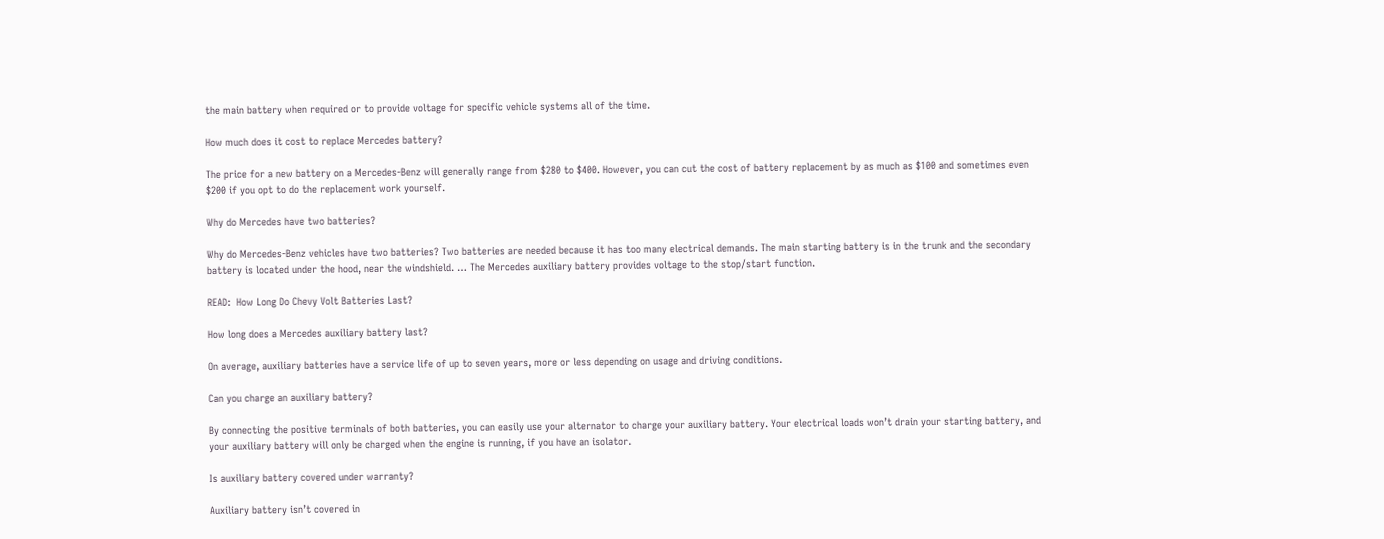the main battery when required or to provide voltage for specific vehicle systems all of the time.

How much does it cost to replace Mercedes battery?

The price for a new battery on a Mercedes-Benz will generally range from $280 to $400. However, you can cut the cost of battery replacement by as much as $100 and sometimes even $200 if you opt to do the replacement work yourself.

Why do Mercedes have two batteries?

Why do Mercedes-Benz vehicles have two batteries? Two batteries are needed because it has too many electrical demands. The main starting battery is in the trunk and the secondary battery is located under the hood, near the windshield. … The Mercedes auxiliary battery provides voltage to the stop/start function.

READ:  How Long Do Chevy Volt Batteries Last?

How long does a Mercedes auxiliary battery last?

On average, auxiliary batteries have a service life of up to seven years, more or less depending on usage and driving conditions.

Can you charge an auxiliary battery?

By connecting the positive terminals of both batteries, you can easily use your alternator to charge your auxiliary battery. Your electrical loads won’t drain your starting battery, and your auxiliary battery will only be charged when the engine is running, if you have an isolator.

Is auxiliary battery covered under warranty?

Auxiliary battery isn’t covered in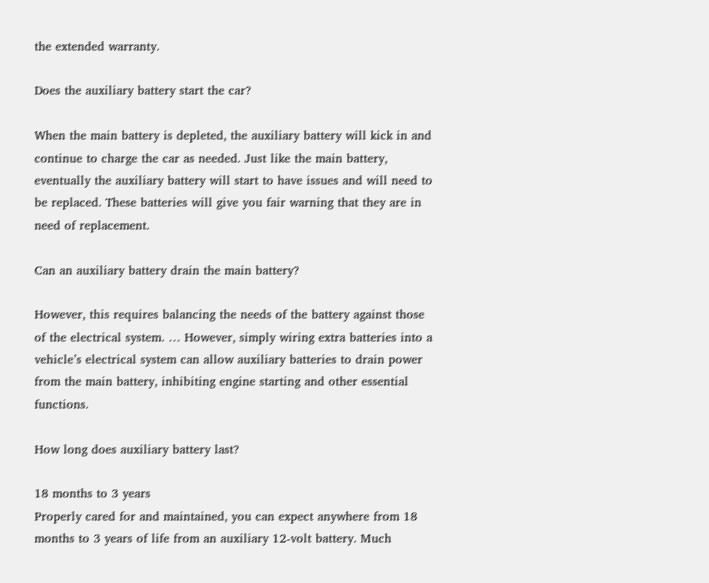the extended warranty.

Does the auxiliary battery start the car?

When the main battery is depleted, the auxiliary battery will kick in and continue to charge the car as needed. Just like the main battery, eventually the auxiliary battery will start to have issues and will need to be replaced. These batteries will give you fair warning that they are in need of replacement.

Can an auxiliary battery drain the main battery?

However, this requires balancing the needs of the battery against those of the electrical system. … However, simply wiring extra batteries into a vehicle’s electrical system can allow auxiliary batteries to drain power from the main battery, inhibiting engine starting and other essential functions.

How long does auxiliary battery last?

18 months to 3 years
Properly cared for and maintained, you can expect anywhere from 18 months to 3 years of life from an auxiliary 12-volt battery. Much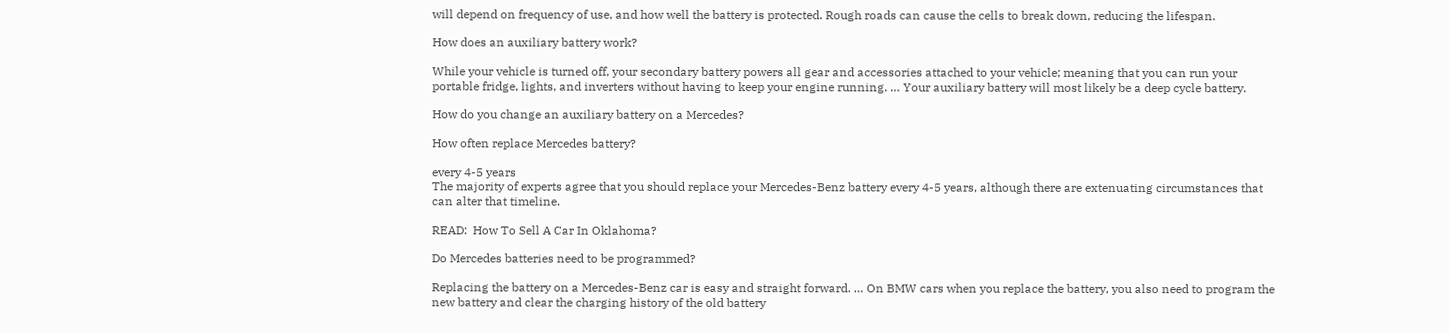will depend on frequency of use, and how well the battery is protected. Rough roads can cause the cells to break down, reducing the lifespan.

How does an auxiliary battery work?

While your vehicle is turned off, your secondary battery powers all gear and accessories attached to your vehicle; meaning that you can run your portable fridge, lights, and inverters without having to keep your engine running. … Your auxiliary battery will most likely be a deep cycle battery.

How do you change an auxiliary battery on a Mercedes?

How often replace Mercedes battery?

every 4-5 years
The majority of experts agree that you should replace your Mercedes-Benz battery every 4-5 years, although there are extenuating circumstances that can alter that timeline.

READ:  How To Sell A Car In Oklahoma?

Do Mercedes batteries need to be programmed?

Replacing the battery on a Mercedes-Benz car is easy and straight forward. … On BMW cars when you replace the battery, you also need to program the new battery and clear the charging history of the old battery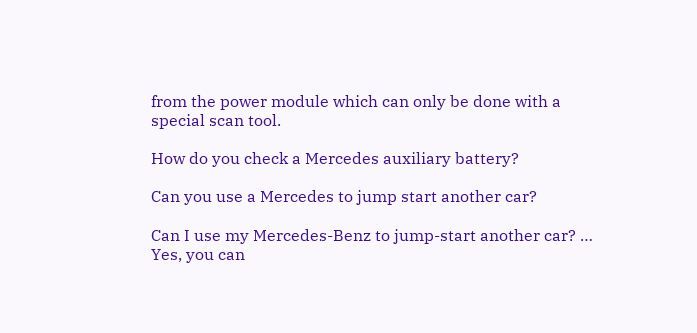from the power module which can only be done with a special scan tool.

How do you check a Mercedes auxiliary battery?

Can you use a Mercedes to jump start another car?

Can I use my Mercedes-Benz to jump-start another car? … Yes, you can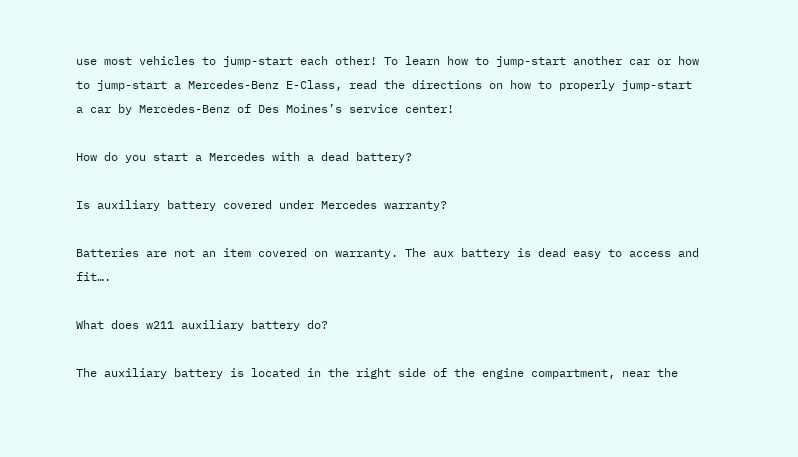use most vehicles to jump-start each other! To learn how to jump-start another car or how to jump-start a Mercedes-Benz E-Class, read the directions on how to properly jump-start a car by Mercedes-Benz of Des Moines’s service center!

How do you start a Mercedes with a dead battery?

Is auxiliary battery covered under Mercedes warranty?

Batteries are not an item covered on warranty. The aux battery is dead easy to access and fit….

What does w211 auxiliary battery do?

The auxiliary battery is located in the right side of the engine compartment, near the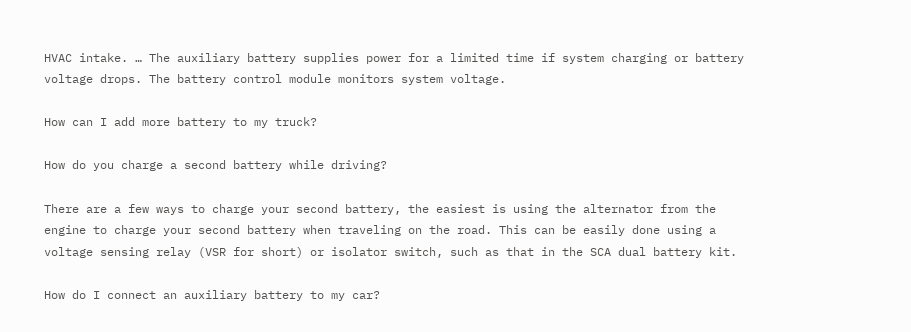HVAC intake. … The auxiliary battery supplies power for a limited time if system charging or battery voltage drops. The battery control module monitors system voltage.

How can I add more battery to my truck?

How do you charge a second battery while driving?

There are a few ways to charge your second battery, the easiest is using the alternator from the engine to charge your second battery when traveling on the road. This can be easily done using a voltage sensing relay (VSR for short) or isolator switch, such as that in the SCA dual battery kit.

How do I connect an auxiliary battery to my car?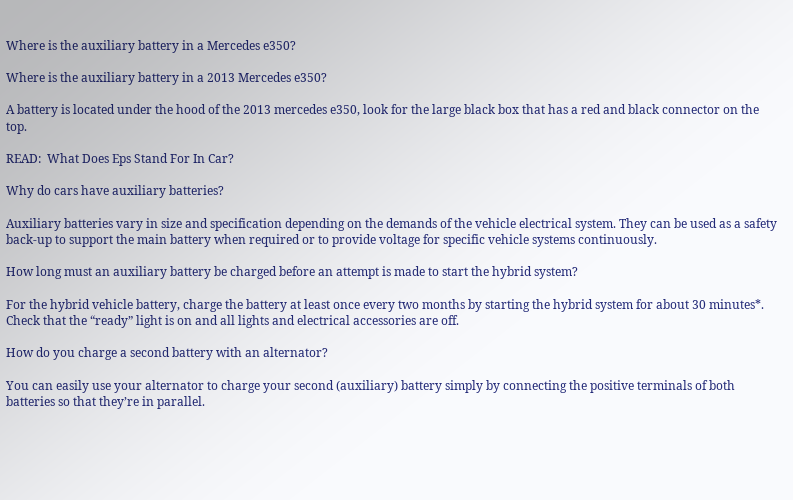Where is the auxiliary battery in a Mercedes e350?

Where is the auxiliary battery in a 2013 Mercedes e350?

A battery is located under the hood of the 2013 mercedes e350, look for the large black box that has a red and black connector on the top.

READ:  What Does Eps Stand For In Car?

Why do cars have auxiliary batteries?

Auxiliary batteries vary in size and specification depending on the demands of the vehicle electrical system. They can be used as a safety back-up to support the main battery when required or to provide voltage for specific vehicle systems continuously.

How long must an auxiliary battery be charged before an attempt is made to start the hybrid system?

For the hybrid vehicle battery, charge the battery at least once every two months by starting the hybrid system for about 30 minutes*. Check that the “ready” light is on and all lights and electrical accessories are off.

How do you charge a second battery with an alternator?

You can easily use your alternator to charge your second (auxiliary) battery simply by connecting the positive terminals of both batteries so that they’re in parallel.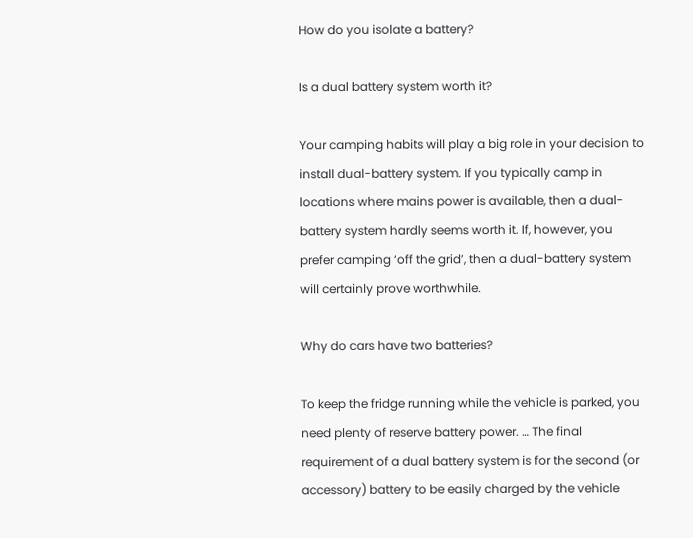How do you isolate a battery?

Is a dual battery system worth it?

Your camping habits will play a big role in your decision to install dual-battery system. If you typically camp in locations where mains power is available, then a dual-battery system hardly seems worth it. If, however, you prefer camping ‘off the grid’, then a dual-battery system will certainly prove worthwhile.

Why do cars have two batteries?

To keep the fridge running while the vehicle is parked, you need plenty of reserve battery power. … The final requirement of a dual battery system is for the second (or accessory) battery to be easily charged by the vehicle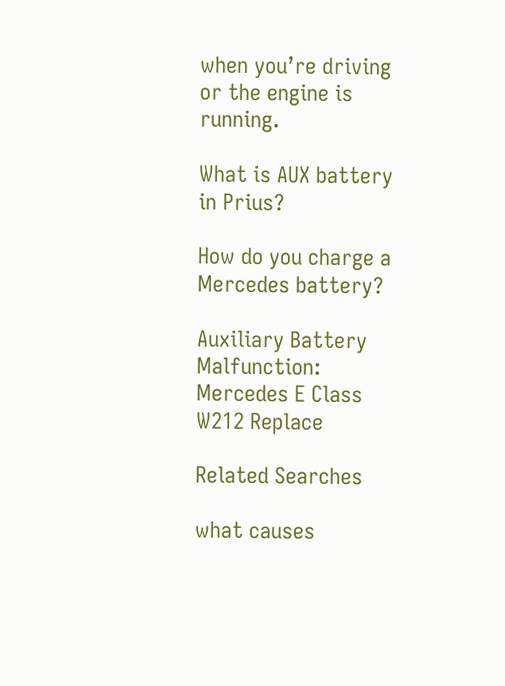when you’re driving or the engine is running.

What is AUX battery in Prius?

How do you charge a Mercedes battery?

Auxiliary Battery Malfunction: Mercedes E Class W212 Replace

Related Searches

what causes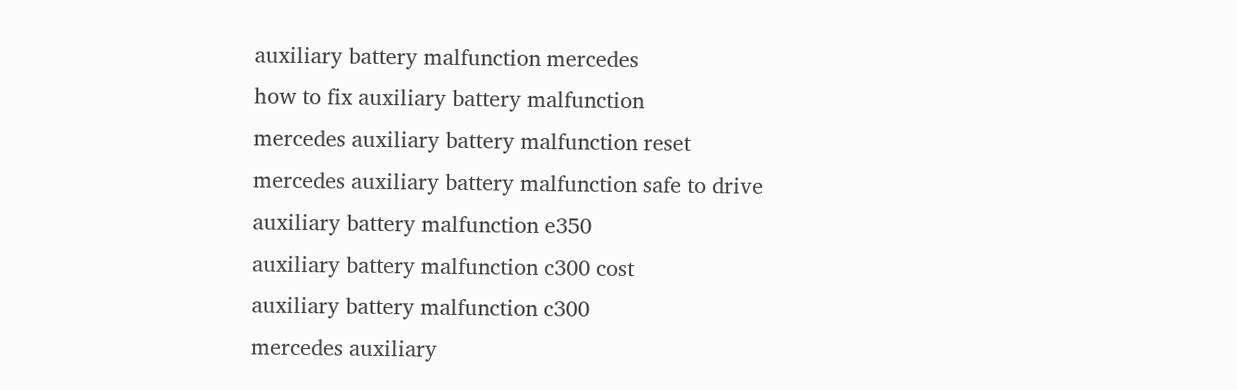auxiliary battery malfunction mercedes
how to fix auxiliary battery malfunction
mercedes auxiliary battery malfunction reset
mercedes auxiliary battery malfunction safe to drive
auxiliary battery malfunction e350
auxiliary battery malfunction c300 cost
auxiliary battery malfunction c300
mercedes auxiliary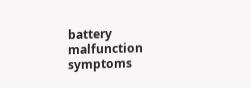battery malfunction symptoms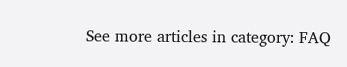See more articles in category: FAQ